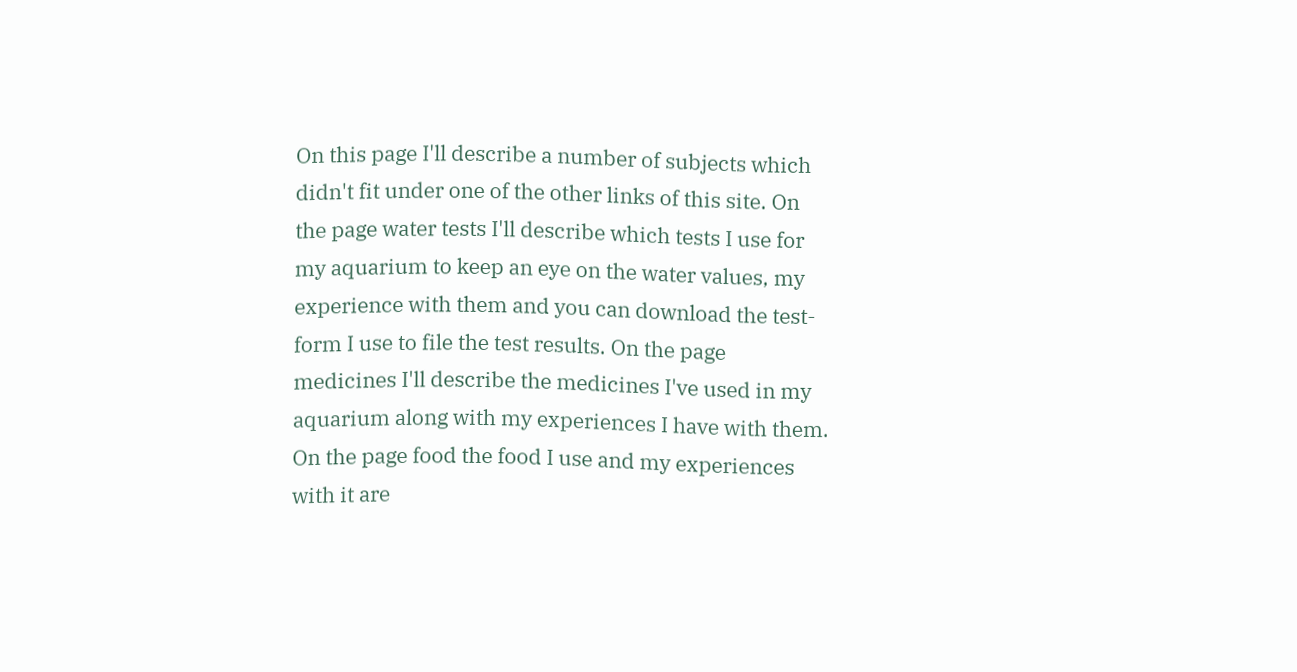On this page I'll describe a number of subjects which didn't fit under one of the other links of this site. On the page water tests I'll describe which tests I use for my aquarium to keep an eye on the water values, my experience with them and you can download the test-form I use to file the test results. On the page medicines I'll describe the medicines I've used in my aquarium along with my experiences I have with them. On the page food the food I use and my experiences with it are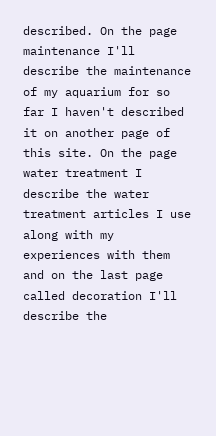described. On the page maintenance I'll describe the maintenance of my aquarium for so far I haven't described it on another page of this site. On the page water treatment I describe the water treatment articles I use along with my experiences with them and on the last page called decoration I'll describe the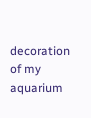decoration of my aquarium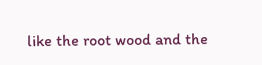like the root wood and the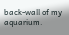back-wall of my aquarium.